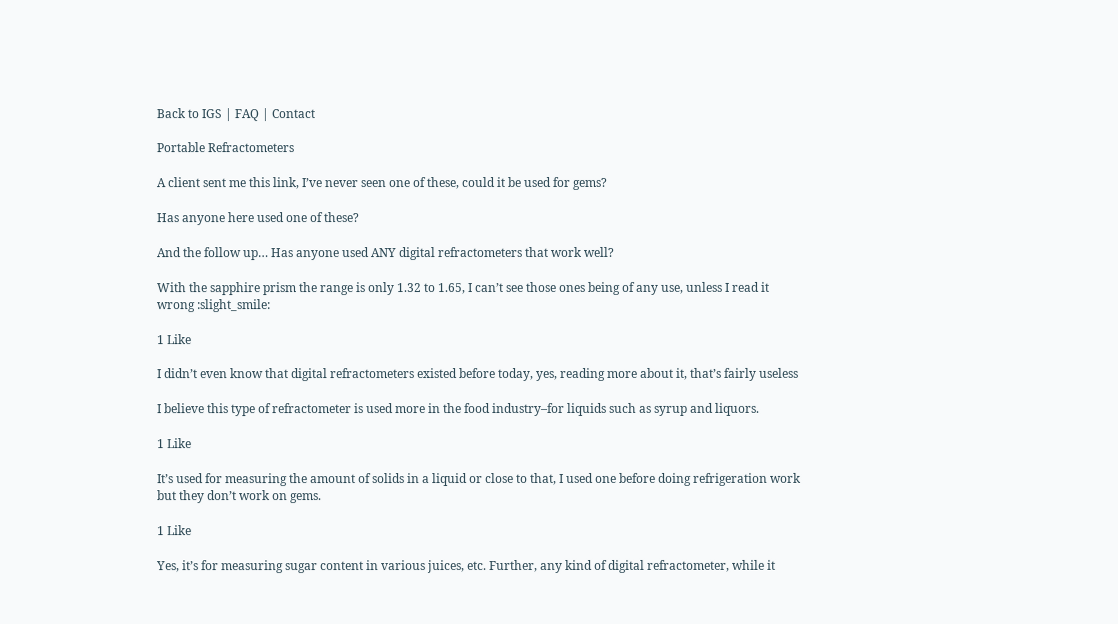Back to IGS | FAQ | Contact

Portable Refractometers

A client sent me this link, I’ve never seen one of these, could it be used for gems?

Has anyone here used one of these?

And the follow up… Has anyone used ANY digital refractometers that work well?

With the sapphire prism the range is only 1.32 to 1.65, I can’t see those ones being of any use, unless I read it wrong :slight_smile:

1 Like

I didn’t even know that digital refractometers existed before today, yes, reading more about it, that’s fairly useless

I believe this type of refractometer is used more in the food industry–for liquids such as syrup and liquors.

1 Like

It’s used for measuring the amount of solids in a liquid or close to that, I used one before doing refrigeration work but they don’t work on gems.

1 Like

Yes, it’s for measuring sugar content in various juices, etc. Further, any kind of digital refractometer, while it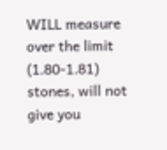WILL measure over the limit (1.80-1.81) stones, will not give you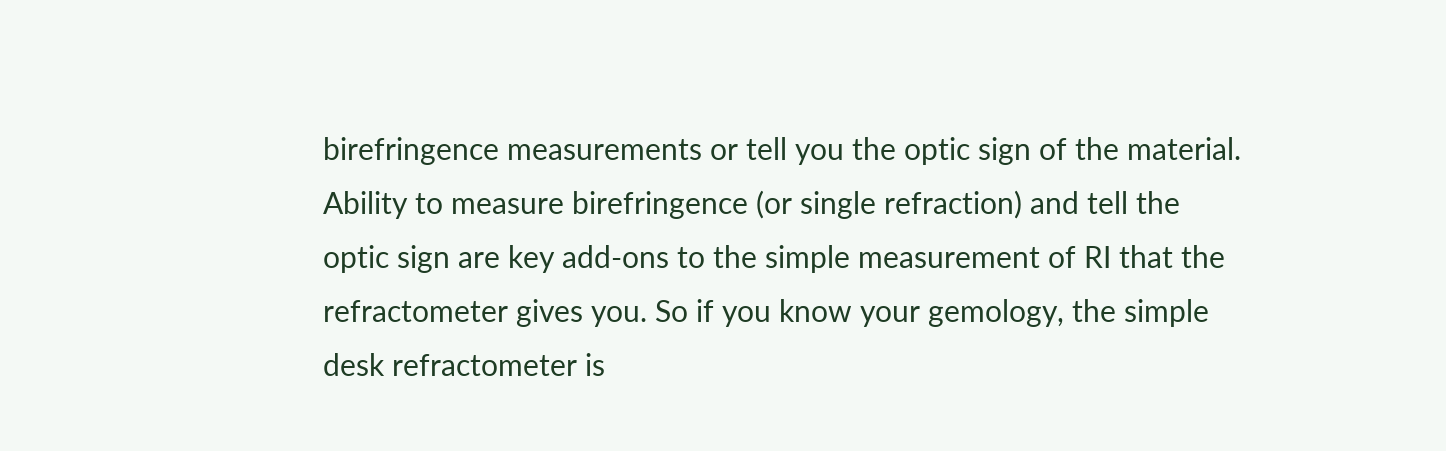birefringence measurements or tell you the optic sign of the material. Ability to measure birefringence (or single refraction) and tell the optic sign are key add-ons to the simple measurement of RI that the refractometer gives you. So if you know your gemology, the simple desk refractometer is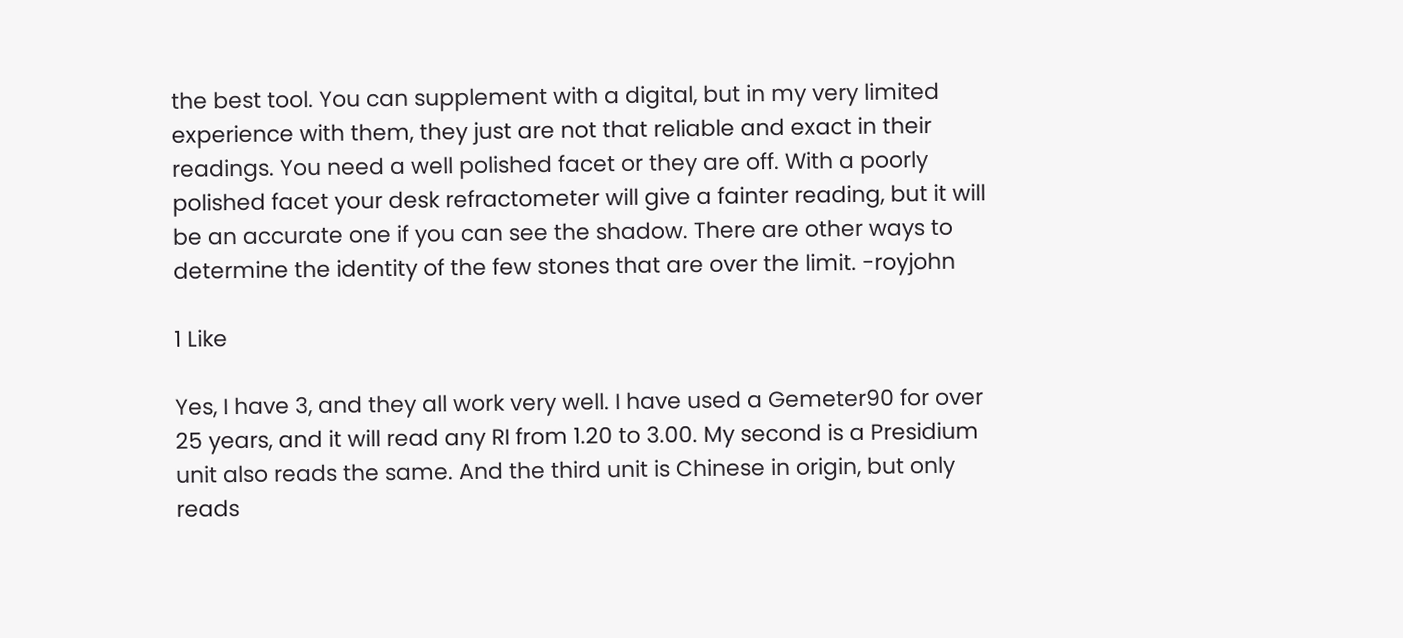the best tool. You can supplement with a digital, but in my very limited experience with them, they just are not that reliable and exact in their readings. You need a well polished facet or they are off. With a poorly polished facet your desk refractometer will give a fainter reading, but it will be an accurate one if you can see the shadow. There are other ways to determine the identity of the few stones that are over the limit. -royjohn

1 Like

Yes, I have 3, and they all work very well. I have used a Gemeter90 for over 25 years, and it will read any RI from 1.20 to 3.00. My second is a Presidium unit also reads the same. And the third unit is Chinese in origin, but only reads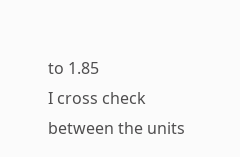to 1.85
I cross check between the units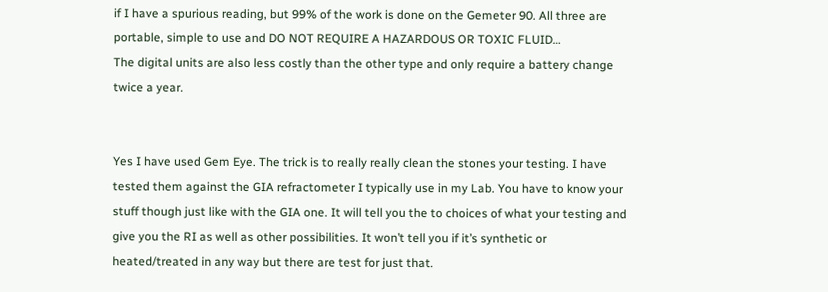if I have a spurious reading, but 99% of the work is done on the Gemeter 90. All three are portable, simple to use and DO NOT REQUIRE A HAZARDOUS OR TOXIC FLUID…
The digital units are also less costly than the other type and only require a battery change twice a year.


Yes I have used Gem Eye. The trick is to really really clean the stones your testing. I have tested them against the GIA refractometer I typically use in my Lab. You have to know your stuff though just like with the GIA one. It will tell you the to choices of what your testing and give you the RI as well as other possibilities. It won’t tell you if it’s synthetic or heated/treated in any way but there are test for just that.